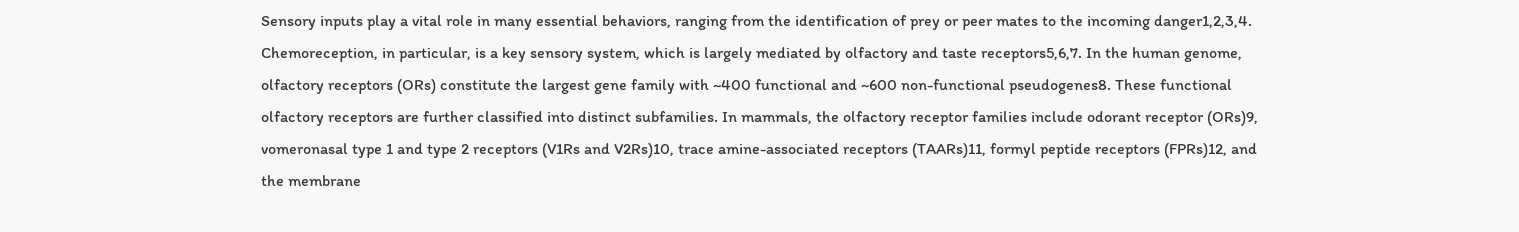Sensory inputs play a vital role in many essential behaviors, ranging from the identification of prey or peer mates to the incoming danger1,2,3,4. Chemoreception, in particular, is a key sensory system, which is largely mediated by olfactory and taste receptors5,6,7. In the human genome, olfactory receptors (ORs) constitute the largest gene family with ~400 functional and ~600 non-functional pseudogenes8. These functional olfactory receptors are further classified into distinct subfamilies. In mammals, the olfactory receptor families include odorant receptor (ORs)9, vomeronasal type 1 and type 2 receptors (V1Rs and V2Rs)10, trace amine-associated receptors (TAARs)11, formyl peptide receptors (FPRs)12, and the membrane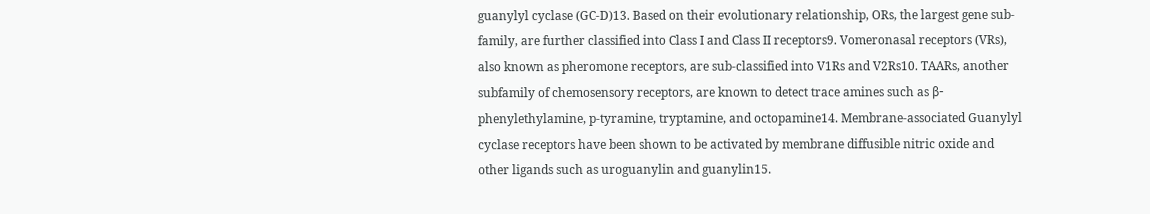guanylyl cyclase (GC-D)13. Based on their evolutionary relationship, ORs, the largest gene sub-family, are further classified into Class I and Class II receptors9. Vomeronasal receptors (VRs), also known as pheromone receptors, are sub-classified into V1Rs and V2Rs10. TAARs, another subfamily of chemosensory receptors, are known to detect trace amines such as β-phenylethylamine, p-tyramine, tryptamine, and octopamine14. Membrane-associated Guanylyl cyclase receptors have been shown to be activated by membrane diffusible nitric oxide and other ligands such as uroguanylin and guanylin15.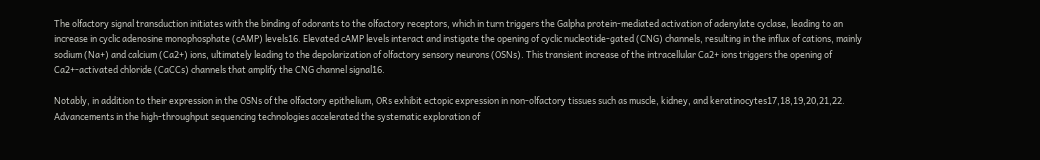The olfactory signal transduction initiates with the binding of odorants to the olfactory receptors, which in turn triggers the Galpha protein-mediated activation of adenylate cyclase, leading to an increase in cyclic adenosine monophosphate (cAMP) levels16. Elevated cAMP levels interact and instigate the opening of cyclic nucleotide-gated (CNG) channels, resulting in the influx of cations, mainly sodium (Na+) and calcium (Ca2+) ions, ultimately leading to the depolarization of olfactory sensory neurons (OSNs). This transient increase of the intracellular Ca2+ ions triggers the opening of Ca2+-activated chloride (CaCCs) channels that amplify the CNG channel signal16.

Notably, in addition to their expression in the OSNs of the olfactory epithelium, ORs exhibit ectopic expression in non-olfactory tissues such as muscle, kidney, and keratinocytes17,18,19,20,21,22. Advancements in the high-throughput sequencing technologies accelerated the systematic exploration of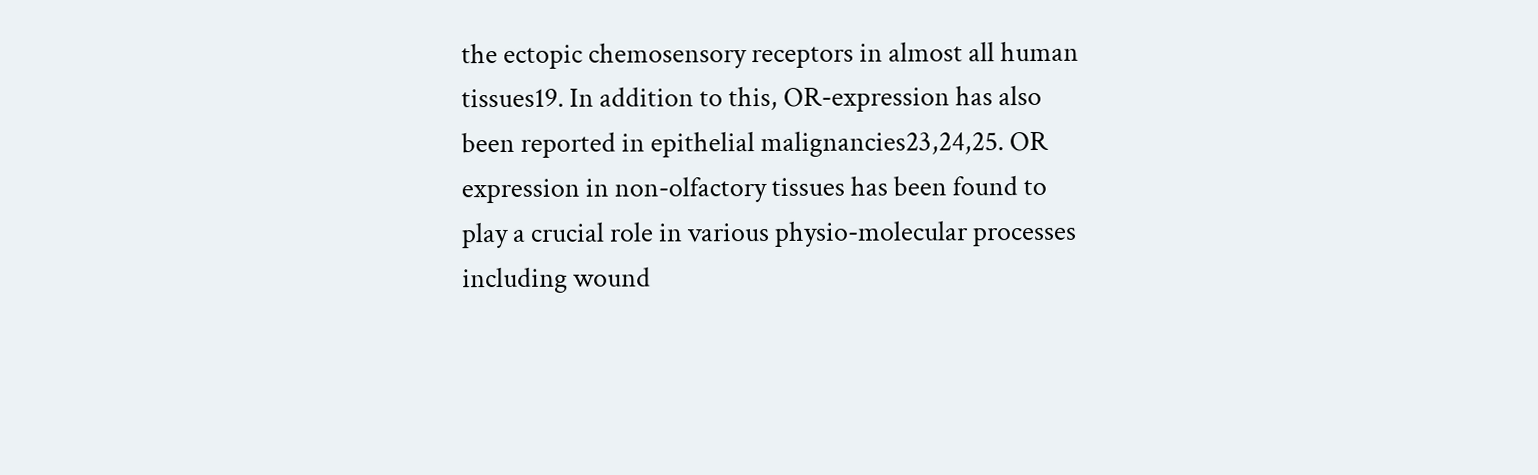the ectopic chemosensory receptors in almost all human tissues19. In addition to this, OR-expression has also been reported in epithelial malignancies23,24,25. OR expression in non-olfactory tissues has been found to play a crucial role in various physio-molecular processes including wound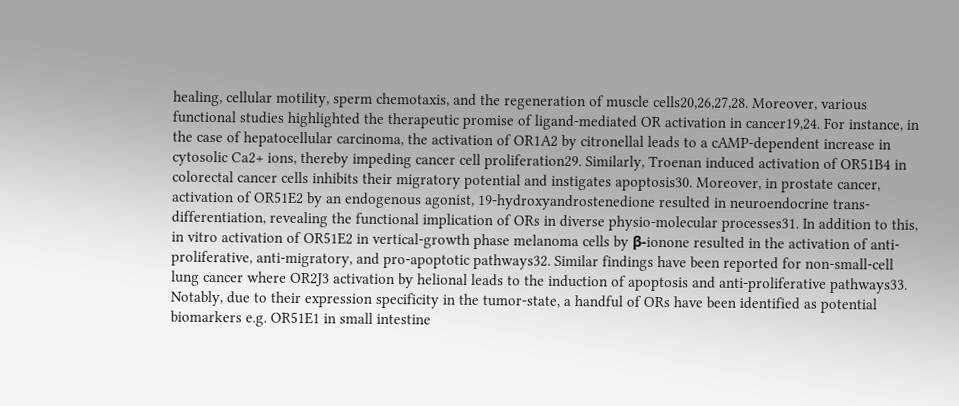healing, cellular motility, sperm chemotaxis, and the regeneration of muscle cells20,26,27,28. Moreover, various functional studies highlighted the therapeutic promise of ligand-mediated OR activation in cancer19,24. For instance, in the case of hepatocellular carcinoma, the activation of OR1A2 by citronellal leads to a cAMP-dependent increase in cytosolic Ca2+ ions, thereby impeding cancer cell proliferation29. Similarly, Troenan induced activation of OR51B4 in colorectal cancer cells inhibits their migratory potential and instigates apoptosis30. Moreover, in prostate cancer, activation of OR51E2 by an endogenous agonist, 19-hydroxyandrostenedione resulted in neuroendocrine trans-differentiation, revealing the functional implication of ORs in diverse physio-molecular processes31. In addition to this, in vitro activation of OR51E2 in vertical-growth phase melanoma cells by β-ionone resulted in the activation of anti-proliferative, anti-migratory, and pro-apoptotic pathways32. Similar findings have been reported for non-small-cell lung cancer where OR2J3 activation by helional leads to the induction of apoptosis and anti-proliferative pathways33. Notably, due to their expression specificity in the tumor-state, a handful of ORs have been identified as potential biomarkers e.g. OR51E1 in small intestine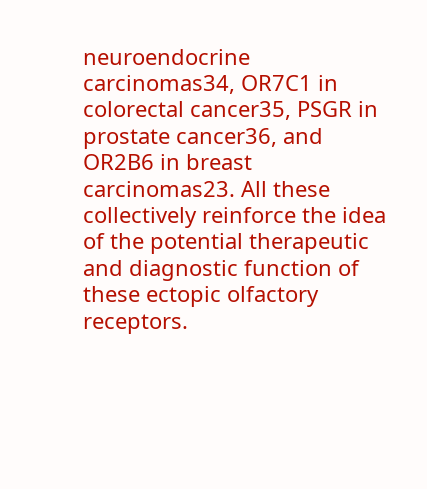neuroendocrine carcinomas34, OR7C1 in colorectal cancer35, PSGR in prostate cancer36, and OR2B6 in breast carcinomas23. All these collectively reinforce the idea of the potential therapeutic and diagnostic function of these ectopic olfactory receptors.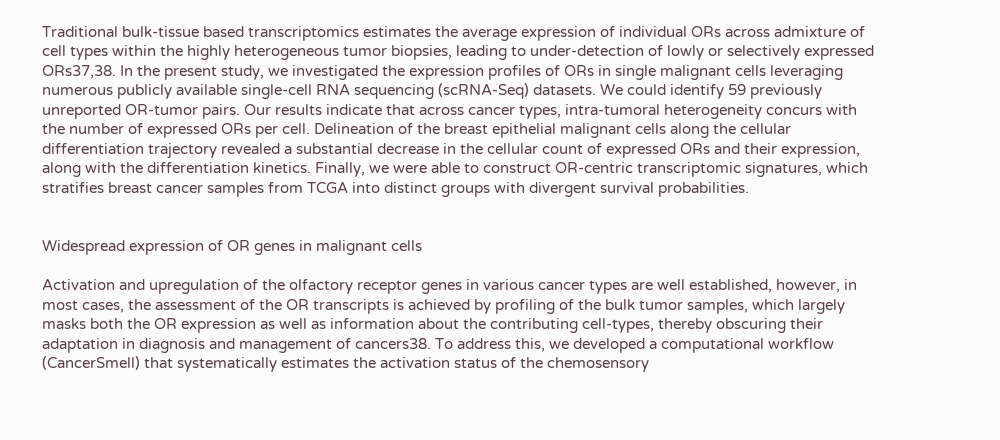Traditional bulk-tissue based transcriptomics estimates the average expression of individual ORs across admixture of cell types within the highly heterogeneous tumor biopsies, leading to under-detection of lowly or selectively expressed ORs37,38. In the present study, we investigated the expression profiles of ORs in single malignant cells leveraging numerous publicly available single-cell RNA sequencing (scRNA-Seq) datasets. We could identify 59 previously unreported OR-tumor pairs. Our results indicate that across cancer types, intra-tumoral heterogeneity concurs with the number of expressed ORs per cell. Delineation of the breast epithelial malignant cells along the cellular differentiation trajectory revealed a substantial decrease in the cellular count of expressed ORs and their expression, along with the differentiation kinetics. Finally, we were able to construct OR-centric transcriptomic signatures, which stratifies breast cancer samples from TCGA into distinct groups with divergent survival probabilities.


Widespread expression of OR genes in malignant cells

Activation and upregulation of the olfactory receptor genes in various cancer types are well established, however, in most cases, the assessment of the OR transcripts is achieved by profiling of the bulk tumor samples, which largely masks both the OR expression as well as information about the contributing cell-types, thereby obscuring their adaptation in diagnosis and management of cancers38. To address this, we developed a computational workflow (CancerSmell) that systematically estimates the activation status of the chemosensory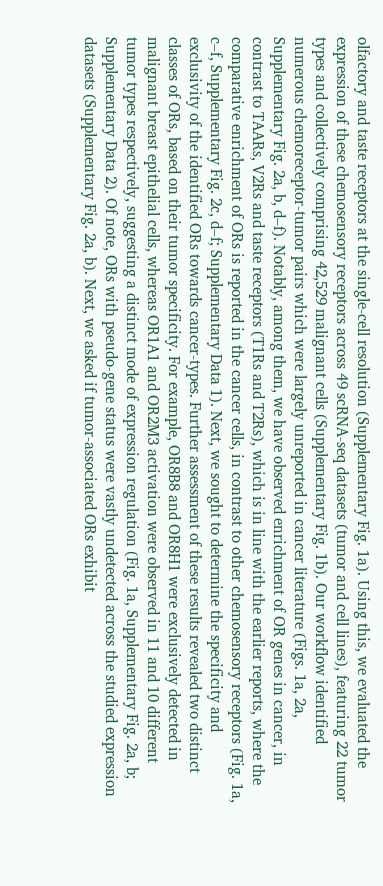olfactory and taste receptors at the single-cell resolution (Supplementary Fig. 1a). Using this, we evaluated the expression of these chemosensory receptors across 49 scRNA-seq datasets (tumor and cell lines), featuring 22 tumor types and collectively comprising 42,529 malignant cells (Supplementary Fig. 1b). Our workflow identified numerous chemoreceptor-tumor pairs which were largely unreported in cancer literature (Figs. 1a, 2a, Supplementary Fig. 2a, b, d–f). Notably, among them, we have observed enrichment of OR genes in cancer, in contrast to TAARs, V2Rs and taste receptors (T1Rs and T2Rs), which is in line with the earlier reports, where the comparative enrichment of ORs is reported in the cancer cells, in contrast to other chemosensory receptors (Fig. 1a, c–f, Supplementary Fig. 2c, d–f; Supplementary Data 1). Next, we sought to determine the specificity and exclusivity of the identified ORs towards cancer-types. Further assessment of these results revealed two distinct classes of ORs, based on their tumor specificity. For example, OR8B8 and OR8H1 were exclusively detected in malignant breast epithelial cells, whereas OR1A1 and OR2M3 activation were observed in 11 and 10 different tumor types respectively, suggesting a distinct mode of expression regulation (Fig. 1a, Supplementary Fig. 2a, b; Supplementary Data 2). Of note, ORs with pseudo-gene status were vastly undetected across the studied expression datasets (Supplementary Fig. 2a, b). Next, we asked if tumor-associated ORs exhibit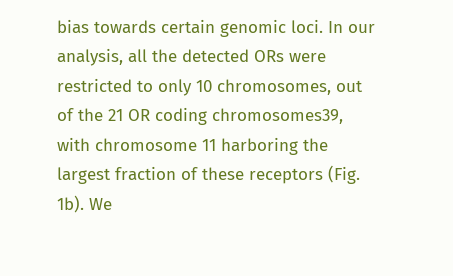bias towards certain genomic loci. In our analysis, all the detected ORs were restricted to only 10 chromosomes, out of the 21 OR coding chromosomes39, with chromosome 11 harboring the largest fraction of these receptors (Fig. 1b). We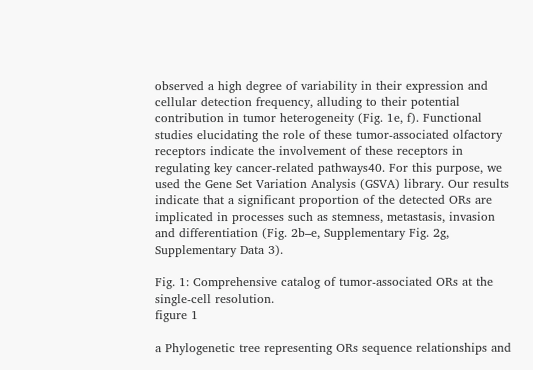observed a high degree of variability in their expression and cellular detection frequency, alluding to their potential contribution in tumor heterogeneity (Fig. 1e, f). Functional studies elucidating the role of these tumor-associated olfactory receptors indicate the involvement of these receptors in regulating key cancer-related pathways40. For this purpose, we used the Gene Set Variation Analysis (GSVA) library. Our results indicate that a significant proportion of the detected ORs are implicated in processes such as stemness, metastasis, invasion and differentiation (Fig. 2b–e, Supplementary Fig. 2g, Supplementary Data 3).

Fig. 1: Comprehensive catalog of tumor-associated ORs at the single-cell resolution.
figure 1

a Phylogenetic tree representing ORs sequence relationships and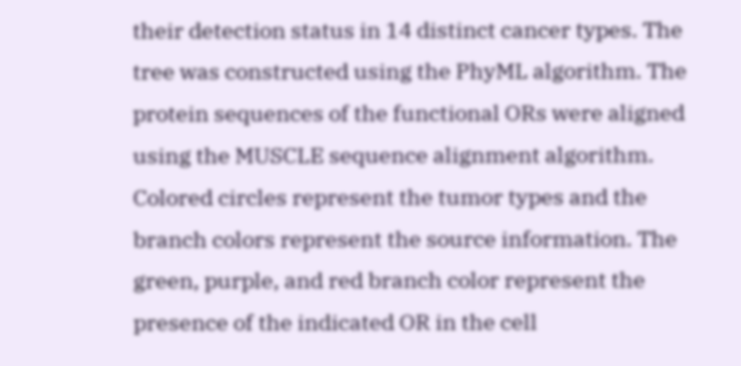their detection status in 14 distinct cancer types. The tree was constructed using the PhyML algorithm. The protein sequences of the functional ORs were aligned using the MUSCLE sequence alignment algorithm. Colored circles represent the tumor types and the branch colors represent the source information. The green, purple, and red branch color represent the presence of the indicated OR in the cell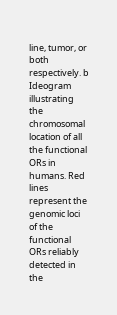line, tumor, or both respectively. b Ideogram illustrating the chromosomal location of all the functional ORs in humans. Red lines represent the genomic loci of the functional ORs reliably detected in the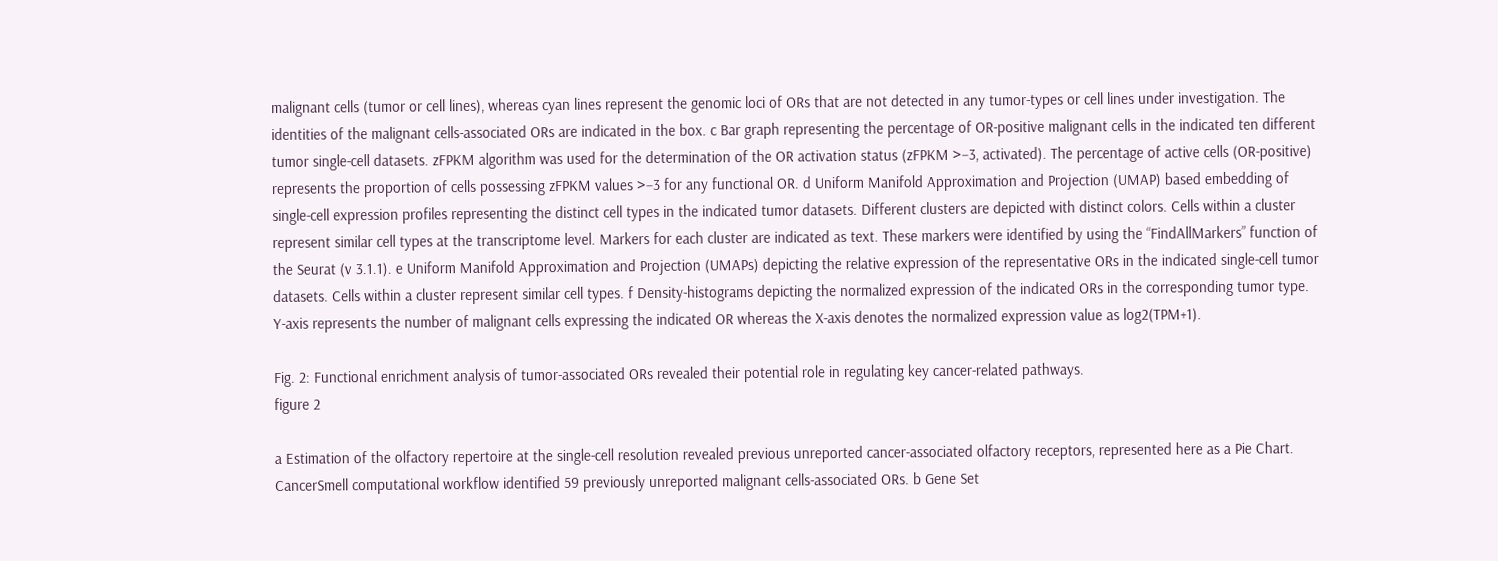malignant cells (tumor or cell lines), whereas cyan lines represent the genomic loci of ORs that are not detected in any tumor-types or cell lines under investigation. The identities of the malignant cells-associated ORs are indicated in the box. c Bar graph representing the percentage of OR-positive malignant cells in the indicated ten different tumor single-cell datasets. zFPKM algorithm was used for the determination of the OR activation status (zFPKM >−3, activated). The percentage of active cells (OR-positive) represents the proportion of cells possessing zFPKM values >−3 for any functional OR. d Uniform Manifold Approximation and Projection (UMAP) based embedding of single-cell expression profiles representing the distinct cell types in the indicated tumor datasets. Different clusters are depicted with distinct colors. Cells within a cluster represent similar cell types at the transcriptome level. Markers for each cluster are indicated as text. These markers were identified by using the “FindAllMarkers” function of the Seurat (v 3.1.1). e Uniform Manifold Approximation and Projection (UMAPs) depicting the relative expression of the representative ORs in the indicated single-cell tumor datasets. Cells within a cluster represent similar cell types. f Density-histograms depicting the normalized expression of the indicated ORs in the corresponding tumor type. Y-axis represents the number of malignant cells expressing the indicated OR whereas the X-axis denotes the normalized expression value as log2(TPM+1).

Fig. 2: Functional enrichment analysis of tumor-associated ORs revealed their potential role in regulating key cancer-related pathways.
figure 2

a Estimation of the olfactory repertoire at the single-cell resolution revealed previous unreported cancer-associated olfactory receptors, represented here as a Pie Chart. CancerSmell computational workflow identified 59 previously unreported malignant cells-associated ORs. b Gene Set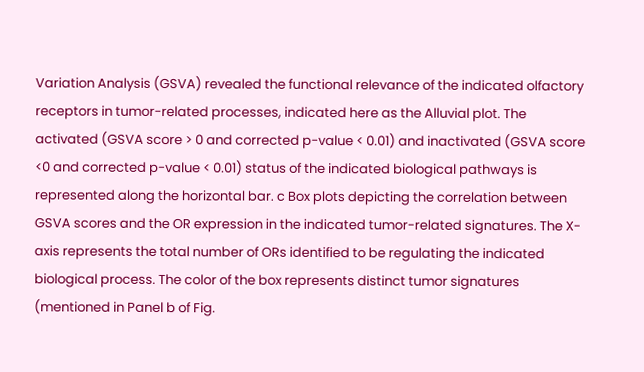Variation Analysis (GSVA) revealed the functional relevance of the indicated olfactory receptors in tumor-related processes, indicated here as the Alluvial plot. The activated (GSVA score > 0 and corrected p-value < 0.01) and inactivated (GSVA score <0 and corrected p-value < 0.01) status of the indicated biological pathways is represented along the horizontal bar. c Box plots depicting the correlation between GSVA scores and the OR expression in the indicated tumor-related signatures. The X-axis represents the total number of ORs identified to be regulating the indicated biological process. The color of the box represents distinct tumor signatures (mentioned in Panel b of Fig.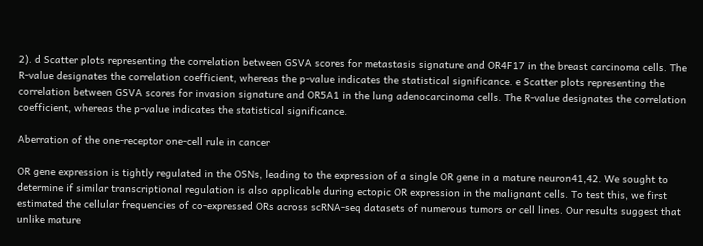2). d Scatter plots representing the correlation between GSVA scores for metastasis signature and OR4F17 in the breast carcinoma cells. The R-value designates the correlation coefficient, whereas the p-value indicates the statistical significance. e Scatter plots representing the correlation between GSVA scores for invasion signature and OR5A1 in the lung adenocarcinoma cells. The R-value designates the correlation coefficient, whereas the p-value indicates the statistical significance.

Aberration of the one-receptor one-cell rule in cancer

OR gene expression is tightly regulated in the OSNs, leading to the expression of a single OR gene in a mature neuron41,42. We sought to determine if similar transcriptional regulation is also applicable during ectopic OR expression in the malignant cells. To test this, we first estimated the cellular frequencies of co-expressed ORs across scRNA-seq datasets of numerous tumors or cell lines. Our results suggest that unlike mature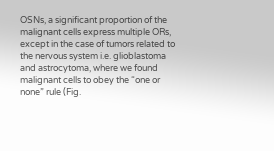OSNs, a significant proportion of the malignant cells express multiple ORs, except in the case of tumors related to the nervous system i.e. glioblastoma and astrocytoma, where we found malignant cells to obey the “one or none” rule (Fig.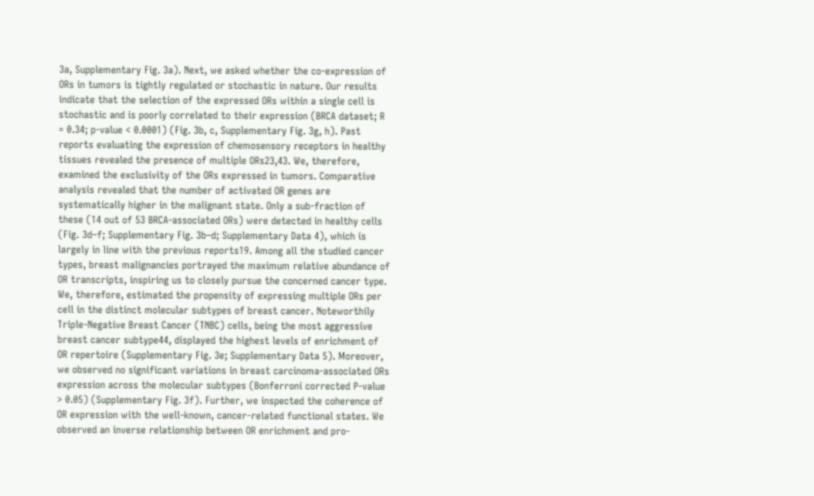3a, Supplementary Fig. 3a). Next, we asked whether the co-expression of ORs in tumors is tightly regulated or stochastic in nature. Our results indicate that the selection of the expressed ORs within a single cell is stochastic and is poorly correlated to their expression (BRCA dataset; R = 0.34; p-value < 0.0001) (Fig. 3b, c, Supplementary Fig. 3g, h). Past reports evaluating the expression of chemosensory receptors in healthy tissues revealed the presence of multiple ORs23,43. We, therefore, examined the exclusivity of the ORs expressed in tumors. Comparative analysis revealed that the number of activated OR genes are systematically higher in the malignant state. Only a sub-fraction of these (14 out of 53 BRCA-associated ORs) were detected in healthy cells (Fig. 3d–f; Supplementary Fig. 3b–d; Supplementary Data 4), which is largely in line with the previous reports19. Among all the studied cancer types, breast malignancies portrayed the maximum relative abundance of OR transcripts, inspiring us to closely pursue the concerned cancer type. We, therefore, estimated the propensity of expressing multiple ORs per cell in the distinct molecular subtypes of breast cancer. Noteworthily Triple-Negative Breast Cancer (TNBC) cells, being the most aggressive breast cancer subtype44, displayed the highest levels of enrichment of OR repertoire (Supplementary Fig. 3e; Supplementary Data 5). Moreover, we observed no significant variations in breast carcinoma-associated ORs expression across the molecular subtypes (Bonferroni corrected P-value > 0.05) (Supplementary Fig. 3f). Further, we inspected the coherence of OR expression with the well-known, cancer-related functional states. We observed an inverse relationship between OR enrichment and pro-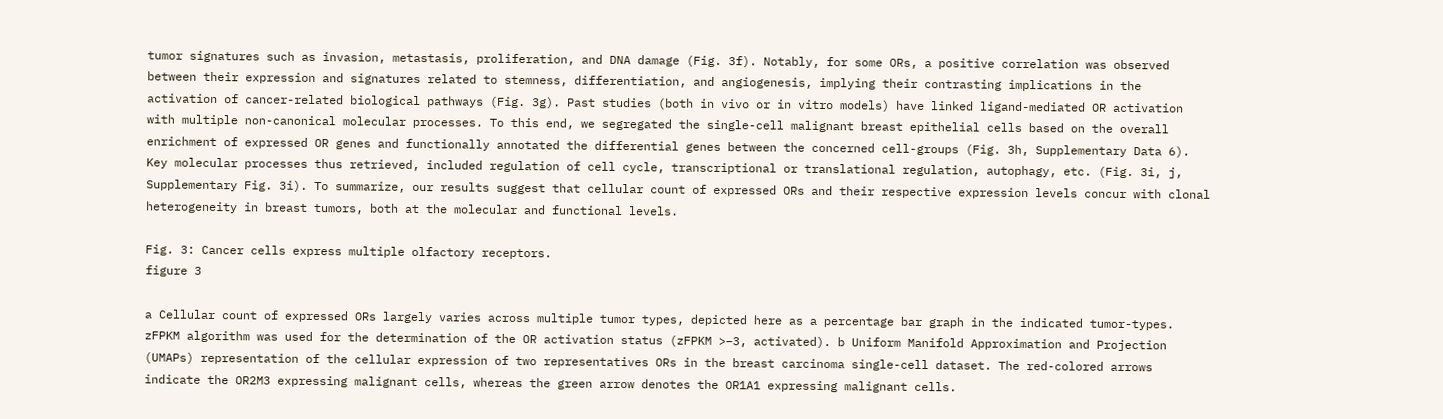tumor signatures such as invasion, metastasis, proliferation, and DNA damage (Fig. 3f). Notably, for some ORs, a positive correlation was observed between their expression and signatures related to stemness, differentiation, and angiogenesis, implying their contrasting implications in the activation of cancer-related biological pathways (Fig. 3g). Past studies (both in vivo or in vitro models) have linked ligand-mediated OR activation with multiple non-canonical molecular processes. To this end, we segregated the single-cell malignant breast epithelial cells based on the overall enrichment of expressed OR genes and functionally annotated the differential genes between the concerned cell-groups (Fig. 3h, Supplementary Data 6). Key molecular processes thus retrieved, included regulation of cell cycle, transcriptional or translational regulation, autophagy, etc. (Fig. 3i, j, Supplementary Fig. 3i). To summarize, our results suggest that cellular count of expressed ORs and their respective expression levels concur with clonal heterogeneity in breast tumors, both at the molecular and functional levels.

Fig. 3: Cancer cells express multiple olfactory receptors.
figure 3

a Cellular count of expressed ORs largely varies across multiple tumor types, depicted here as a percentage bar graph in the indicated tumor-types. zFPKM algorithm was used for the determination of the OR activation status (zFPKM >−3, activated). b Uniform Manifold Approximation and Projection (UMAPs) representation of the cellular expression of two representatives ORs in the breast carcinoma single-cell dataset. The red-colored arrows indicate the OR2M3 expressing malignant cells, whereas the green arrow denotes the OR1A1 expressing malignant cells.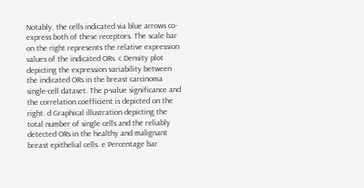Notably, the cells indicated via blue arrows co-express both of these receptors. The scale bar on the right represents the relative expression values of the indicated ORs. c Density plot depicting the expression variability between the indicated ORs in the breast carcinoma single-cell dataset. The p-value significance and the correlation coefficient is depicted on the right. d Graphical illustration depicting the total number of single cells and the reliably detected ORs in the healthy and malignant breast epithelial cells. e Percentage bar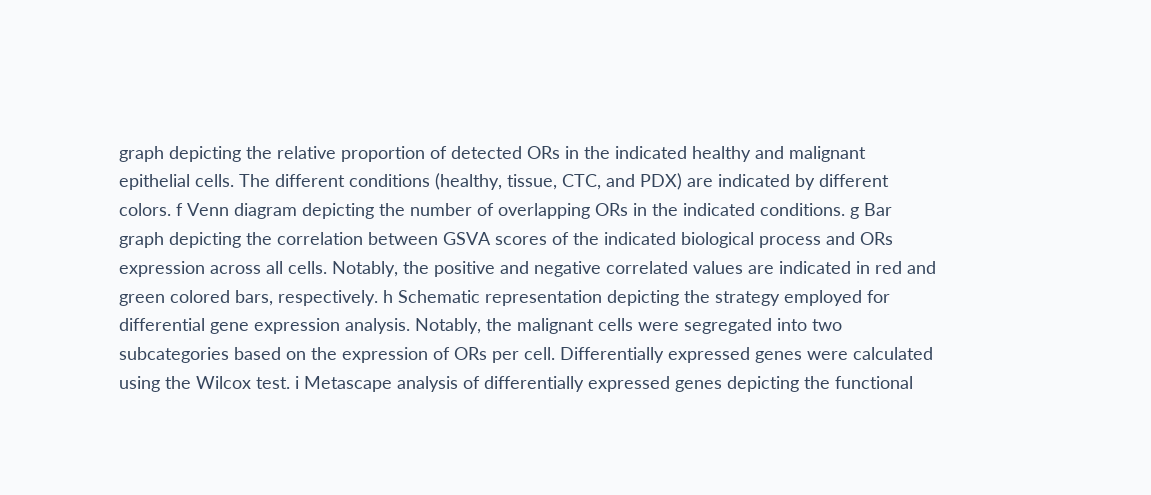graph depicting the relative proportion of detected ORs in the indicated healthy and malignant epithelial cells. The different conditions (healthy, tissue, CTC, and PDX) are indicated by different colors. f Venn diagram depicting the number of overlapping ORs in the indicated conditions. g Bar graph depicting the correlation between GSVA scores of the indicated biological process and ORs expression across all cells. Notably, the positive and negative correlated values are indicated in red and green colored bars, respectively. h Schematic representation depicting the strategy employed for differential gene expression analysis. Notably, the malignant cells were segregated into two subcategories based on the expression of ORs per cell. Differentially expressed genes were calculated using the Wilcox test. i Metascape analysis of differentially expressed genes depicting the functional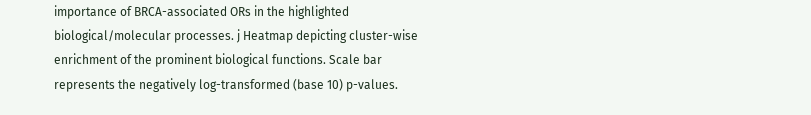importance of BRCA-associated ORs in the highlighted biological/molecular processes. j Heatmap depicting cluster-wise enrichment of the prominent biological functions. Scale bar represents the negatively log-transformed (base 10) p-values.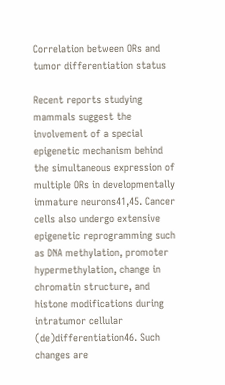Correlation between ORs and tumor differentiation status

Recent reports studying mammals suggest the involvement of a special epigenetic mechanism behind the simultaneous expression of multiple ORs in developmentally immature neurons41,45. Cancer cells also undergo extensive epigenetic reprogramming such as DNA methylation, promoter hypermethylation, change in chromatin structure, and histone modifications during intratumor cellular (de)differentiation46. Such changes are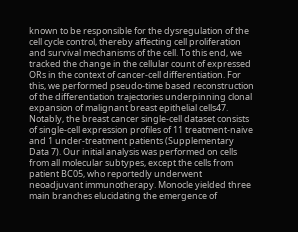known to be responsible for the dysregulation of the cell cycle control, thereby affecting cell proliferation and survival mechanisms of the cell. To this end, we tracked the change in the cellular count of expressed ORs in the context of cancer-cell differentiation. For this, we performed pseudo-time based reconstruction of the differentiation trajectories underpinning clonal expansion of malignant breast epithelial cells47. Notably, the breast cancer single-cell dataset consists of single-cell expression profiles of 11 treatment-naive and 1 under-treatment patients (Supplementary Data 7). Our initial analysis was performed on cells from all molecular subtypes, except the cells from patient BC05, who reportedly underwent neoadjuvant immunotherapy. Monocle yielded three main branches elucidating the emergence of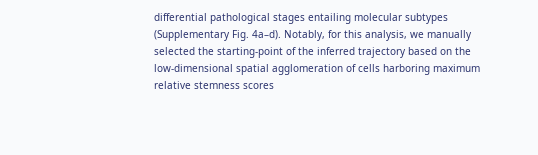differential pathological stages entailing molecular subtypes (Supplementary Fig. 4a–d). Notably, for this analysis, we manually selected the starting-point of the inferred trajectory based on the low-dimensional spatial agglomeration of cells harboring maximum relative stemness scores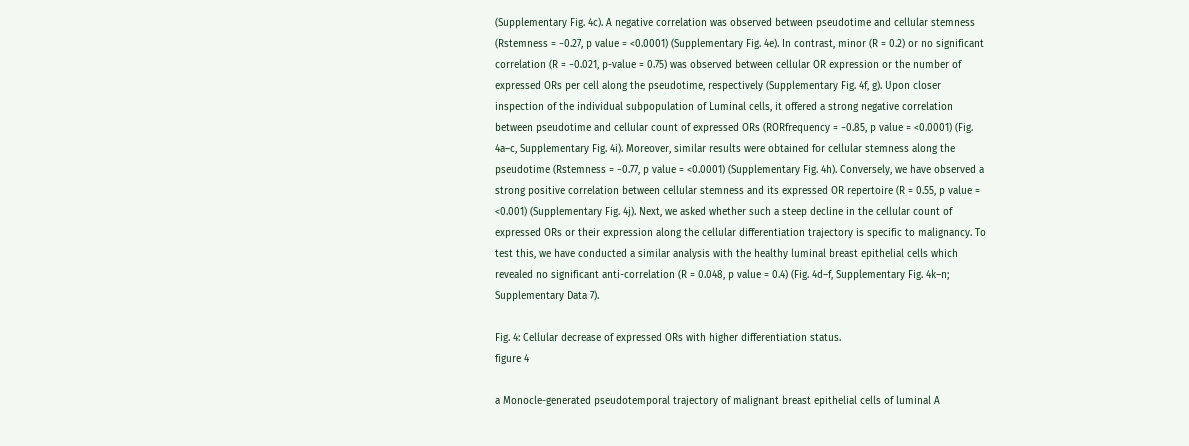(Supplementary Fig. 4c). A negative correlation was observed between pseudotime and cellular stemness (Rstemness = −0.27, p value = <0.0001) (Supplementary Fig. 4e). In contrast, minor (R = 0.2) or no significant correlation (R = −0.021, p-value = 0.75) was observed between cellular OR expression or the number of expressed ORs per cell along the pseudotime, respectively (Supplementary Fig. 4f, g). Upon closer inspection of the individual subpopulation of Luminal cells, it offered a strong negative correlation between pseudotime and cellular count of expressed ORs (RORfrequency = −0.85, p value = <0.0001) (Fig. 4a–c, Supplementary Fig. 4i). Moreover, similar results were obtained for cellular stemness along the pseudotime (Rstemness = −0.77, p value = <0.0001) (Supplementary Fig. 4h). Conversely, we have observed a strong positive correlation between cellular stemness and its expressed OR repertoire (R = 0.55, p value = <0.001) (Supplementary Fig. 4j). Next, we asked whether such a steep decline in the cellular count of expressed ORs or their expression along the cellular differentiation trajectory is specific to malignancy. To test this, we have conducted a similar analysis with the healthy luminal breast epithelial cells which revealed no significant anti-correlation (R = 0.048, p value = 0.4) (Fig. 4d–f, Supplementary Fig. 4k–n; Supplementary Data 7).

Fig. 4: Cellular decrease of expressed ORs with higher differentiation status.
figure 4

a Monocle-generated pseudotemporal trajectory of malignant breast epithelial cells of luminal A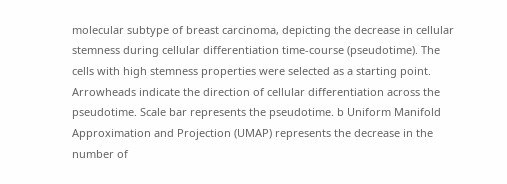molecular subtype of breast carcinoma, depicting the decrease in cellular stemness during cellular differentiation time-course (pseudotime). The cells with high stemness properties were selected as a starting point. Arrowheads indicate the direction of cellular differentiation across the pseudotime. Scale bar represents the pseudotime. b Uniform Manifold Approximation and Projection (UMAP) represents the decrease in the number of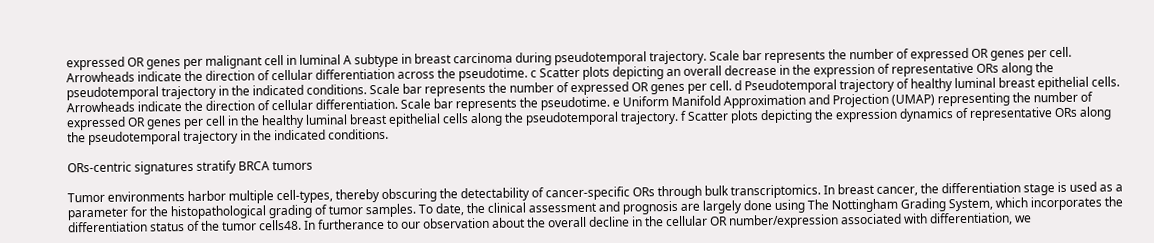expressed OR genes per malignant cell in luminal A subtype in breast carcinoma during pseudotemporal trajectory. Scale bar represents the number of expressed OR genes per cell. Arrowheads indicate the direction of cellular differentiation across the pseudotime. c Scatter plots depicting an overall decrease in the expression of representative ORs along the pseudotemporal trajectory in the indicated conditions. Scale bar represents the number of expressed OR genes per cell. d Pseudotemporal trajectory of healthy luminal breast epithelial cells. Arrowheads indicate the direction of cellular differentiation. Scale bar represents the pseudotime. e Uniform Manifold Approximation and Projection (UMAP) representing the number of expressed OR genes per cell in the healthy luminal breast epithelial cells along the pseudotemporal trajectory. f Scatter plots depicting the expression dynamics of representative ORs along the pseudotemporal trajectory in the indicated conditions.

ORs-centric signatures stratify BRCA tumors

Tumor environments harbor multiple cell-types, thereby obscuring the detectability of cancer-specific ORs through bulk transcriptomics. In breast cancer, the differentiation stage is used as a parameter for the histopathological grading of tumor samples. To date, the clinical assessment and prognosis are largely done using The Nottingham Grading System, which incorporates the differentiation status of the tumor cells48. In furtherance to our observation about the overall decline in the cellular OR number/expression associated with differentiation, we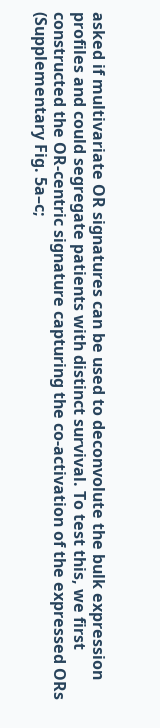asked if multivariate OR signatures can be used to deconvolute the bulk expression profiles and could segregate patients with distinct survival. To test this, we first constructed the OR-centric signature capturing the co-activation of the expressed ORs (Supplementary Fig. 5a–c;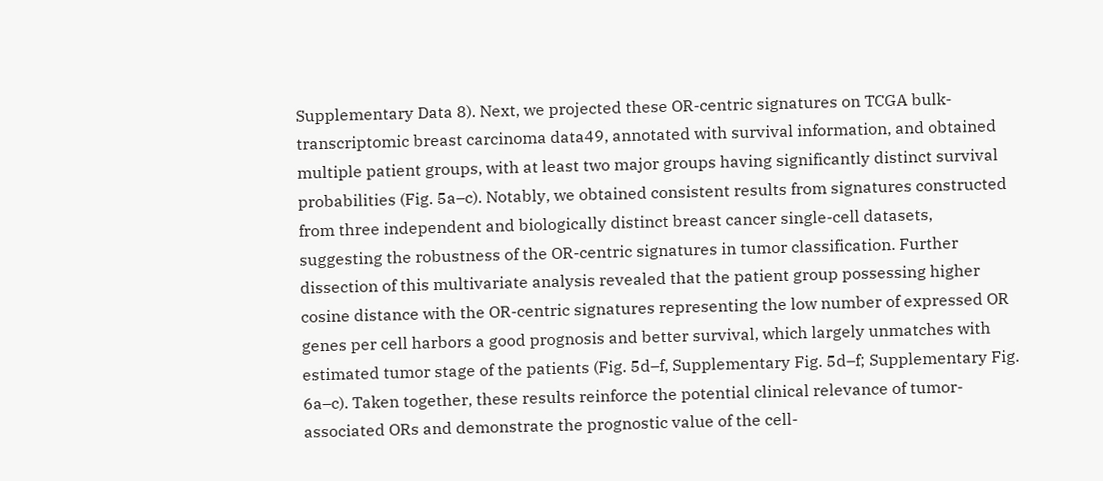Supplementary Data 8). Next, we projected these OR-centric signatures on TCGA bulk-transcriptomic breast carcinoma data49, annotated with survival information, and obtained multiple patient groups, with at least two major groups having significantly distinct survival probabilities (Fig. 5a–c). Notably, we obtained consistent results from signatures constructed from three independent and biologically distinct breast cancer single-cell datasets, suggesting the robustness of the OR-centric signatures in tumor classification. Further dissection of this multivariate analysis revealed that the patient group possessing higher cosine distance with the OR-centric signatures representing the low number of expressed OR genes per cell harbors a good prognosis and better survival, which largely unmatches with estimated tumor stage of the patients (Fig. 5d–f, Supplementary Fig. 5d–f; Supplementary Fig. 6a–c). Taken together, these results reinforce the potential clinical relevance of tumor-associated ORs and demonstrate the prognostic value of the cell-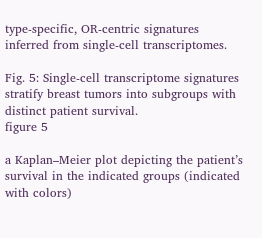type-specific, OR-centric signatures inferred from single-cell transcriptomes.

Fig. 5: Single-cell transcriptome signatures stratify breast tumors into subgroups with distinct patient survival.
figure 5

a Kaplan–Meier plot depicting the patient’s survival in the indicated groups (indicated with colors)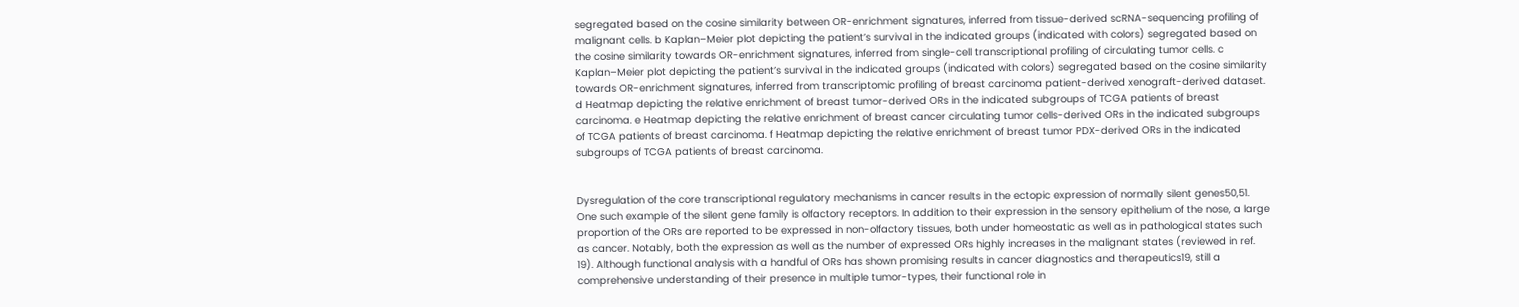segregated based on the cosine similarity between OR-enrichment signatures, inferred from tissue-derived scRNA-sequencing profiling of malignant cells. b Kaplan–Meier plot depicting the patient’s survival in the indicated groups (indicated with colors) segregated based on the cosine similarity towards OR-enrichment signatures, inferred from single-cell transcriptional profiling of circulating tumor cells. c Kaplan–Meier plot depicting the patient’s survival in the indicated groups (indicated with colors) segregated based on the cosine similarity towards OR-enrichment signatures, inferred from transcriptomic profiling of breast carcinoma patient-derived xenograft-derived dataset. d Heatmap depicting the relative enrichment of breast tumor-derived ORs in the indicated subgroups of TCGA patients of breast carcinoma. e Heatmap depicting the relative enrichment of breast cancer circulating tumor cells-derived ORs in the indicated subgroups of TCGA patients of breast carcinoma. f Heatmap depicting the relative enrichment of breast tumor PDX-derived ORs in the indicated subgroups of TCGA patients of breast carcinoma.


Dysregulation of the core transcriptional regulatory mechanisms in cancer results in the ectopic expression of normally silent genes50,51. One such example of the silent gene family is olfactory receptors. In addition to their expression in the sensory epithelium of the nose, a large proportion of the ORs are reported to be expressed in non-olfactory tissues, both under homeostatic as well as in pathological states such as cancer. Notably, both the expression as well as the number of expressed ORs highly increases in the malignant states (reviewed in ref. 19). Although functional analysis with a handful of ORs has shown promising results in cancer diagnostics and therapeutics19, still a comprehensive understanding of their presence in multiple tumor-types, their functional role in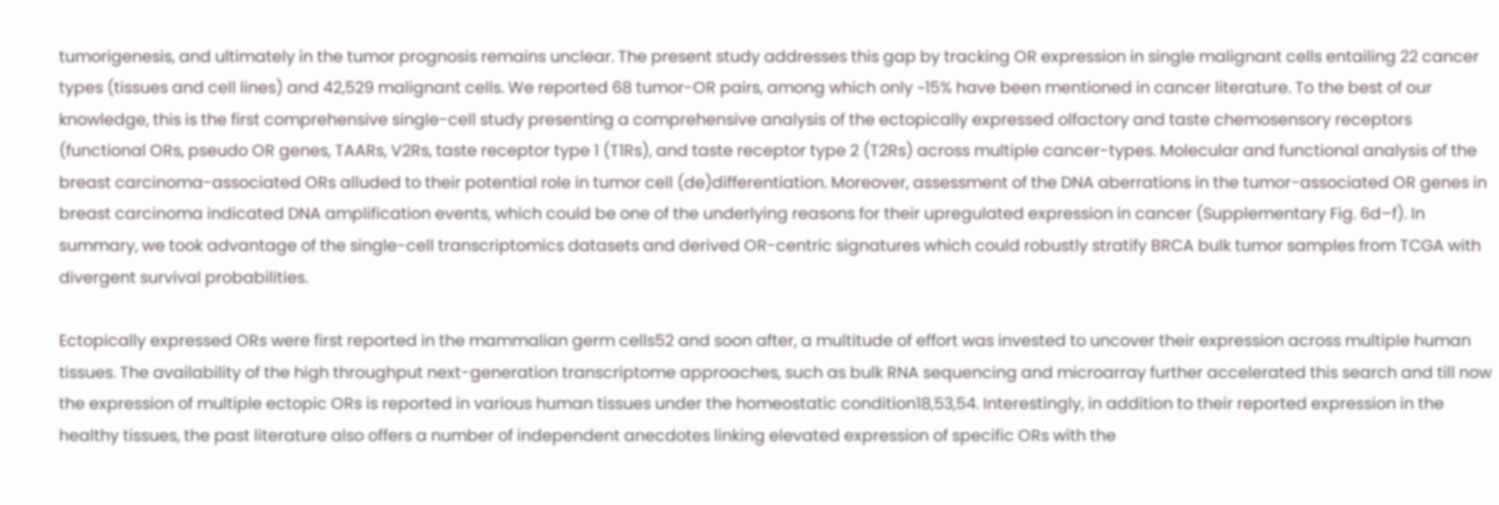tumorigenesis, and ultimately in the tumor prognosis remains unclear. The present study addresses this gap by tracking OR expression in single malignant cells entailing 22 cancer types (tissues and cell lines) and 42,529 malignant cells. We reported 68 tumor-OR pairs, among which only ~15% have been mentioned in cancer literature. To the best of our knowledge, this is the first comprehensive single-cell study presenting a comprehensive analysis of the ectopically expressed olfactory and taste chemosensory receptors (functional ORs, pseudo OR genes, TAARs, V2Rs, taste receptor type 1 (T1Rs), and taste receptor type 2 (T2Rs) across multiple cancer-types. Molecular and functional analysis of the breast carcinoma-associated ORs alluded to their potential role in tumor cell (de)differentiation. Moreover, assessment of the DNA aberrations in the tumor-associated OR genes in breast carcinoma indicated DNA amplification events, which could be one of the underlying reasons for their upregulated expression in cancer (Supplementary Fig. 6d–f). In summary, we took advantage of the single-cell transcriptomics datasets and derived OR-centric signatures which could robustly stratify BRCA bulk tumor samples from TCGA with divergent survival probabilities.

Ectopically expressed ORs were first reported in the mammalian germ cells52 and soon after, a multitude of effort was invested to uncover their expression across multiple human tissues. The availability of the high throughput next-generation transcriptome approaches, such as bulk RNA sequencing and microarray further accelerated this search and till now the expression of multiple ectopic ORs is reported in various human tissues under the homeostatic condition18,53,54. Interestingly, in addition to their reported expression in the healthy tissues, the past literature also offers a number of independent anecdotes linking elevated expression of specific ORs with the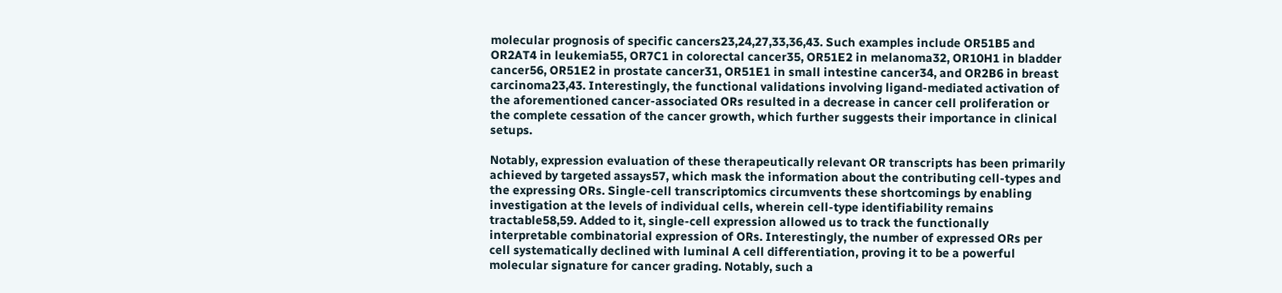molecular prognosis of specific cancers23,24,27,33,36,43. Such examples include OR51B5 and OR2AT4 in leukemia55, OR7C1 in colorectal cancer35, OR51E2 in melanoma32, OR10H1 in bladder cancer56, OR51E2 in prostate cancer31, OR51E1 in small intestine cancer34, and OR2B6 in breast carcinoma23,43. Interestingly, the functional validations involving ligand-mediated activation of the aforementioned cancer-associated ORs resulted in a decrease in cancer cell proliferation or the complete cessation of the cancer growth, which further suggests their importance in clinical setups.

Notably, expression evaluation of these therapeutically relevant OR transcripts has been primarily achieved by targeted assays57, which mask the information about the contributing cell-types and the expressing ORs. Single-cell transcriptomics circumvents these shortcomings by enabling investigation at the levels of individual cells, wherein cell-type identifiability remains tractable58,59. Added to it, single-cell expression allowed us to track the functionally interpretable combinatorial expression of ORs. Interestingly, the number of expressed ORs per cell systematically declined with luminal A cell differentiation, proving it to be a powerful molecular signature for cancer grading. Notably, such a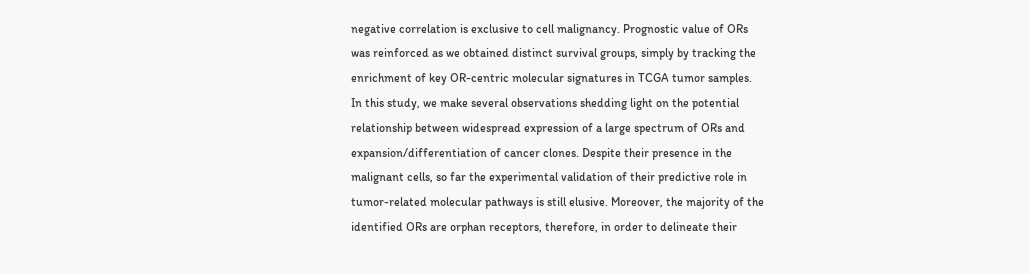negative correlation is exclusive to cell malignancy. Prognostic value of ORs was reinforced as we obtained distinct survival groups, simply by tracking the enrichment of key OR-centric molecular signatures in TCGA tumor samples. In this study, we make several observations shedding light on the potential relationship between widespread expression of a large spectrum of ORs and expansion/differentiation of cancer clones. Despite their presence in the malignant cells, so far the experimental validation of their predictive role in tumor-related molecular pathways is still elusive. Moreover, the majority of the identified ORs are orphan receptors, therefore, in order to delineate their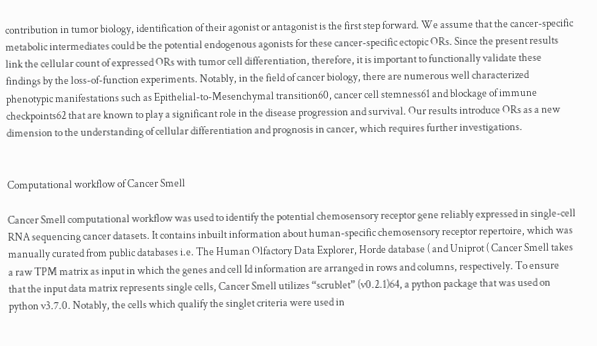contribution in tumor biology, identification of their agonist or antagonist is the first step forward. We assume that the cancer-specific metabolic intermediates could be the potential endogenous agonists for these cancer-specific ectopic ORs. Since the present results link the cellular count of expressed ORs with tumor cell differentiation, therefore, it is important to functionally validate these findings by the loss-of-function experiments. Notably, in the field of cancer biology, there are numerous well characterized phenotypic manifestations such as Epithelial-to-Mesenchymal transition60, cancer cell stemness61 and blockage of immune checkpoints62 that are known to play a significant role in the disease progression and survival. Our results introduce ORs as a new dimension to the understanding of cellular differentiation and prognosis in cancer, which requires further investigations.


Computational workflow of Cancer Smell

Cancer Smell computational workflow was used to identify the potential chemosensory receptor gene reliably expressed in single-cell RNA sequencing cancer datasets. It contains inbuilt information about human-specific chemosensory receptor repertoire, which was manually curated from public databases i.e. The Human Olfactory Data Explorer, Horde database ( and Uniprot ( Cancer Smell takes a raw TPM matrix as input in which the genes and cell Id information are arranged in rows and columns, respectively. To ensure that the input data matrix represents single cells, Cancer Smell utilizes “scrublet” (v0.2.1)64, a python package that was used on python v3.7.0. Notably, the cells which qualify the singlet criteria were used in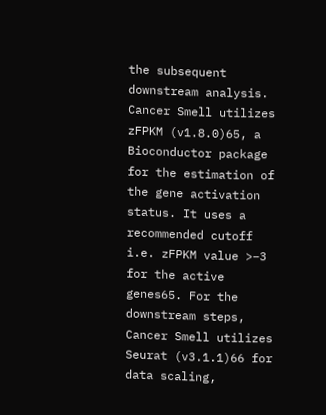the subsequent downstream analysis. Cancer Smell utilizes zFPKM (v1.8.0)65, a Bioconductor package for the estimation of the gene activation status. It uses a recommended cutoff i.e. zFPKM value >−3 for the active genes65. For the downstream steps, Cancer Smell utilizes Seurat (v3.1.1)66 for data scaling,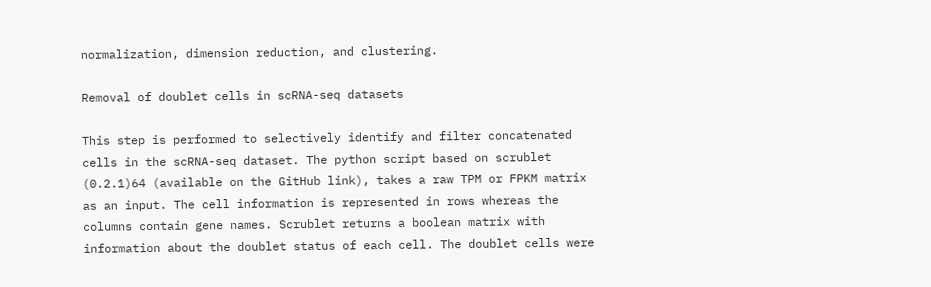normalization, dimension reduction, and clustering.

Removal of doublet cells in scRNA-seq datasets

This step is performed to selectively identify and filter concatenated cells in the scRNA-seq dataset. The python script based on scrublet (0.2.1)64 (available on the GitHub link), takes a raw TPM or FPKM matrix as an input. The cell information is represented in rows whereas the columns contain gene names. Scrublet returns a boolean matrix with information about the doublet status of each cell. The doublet cells were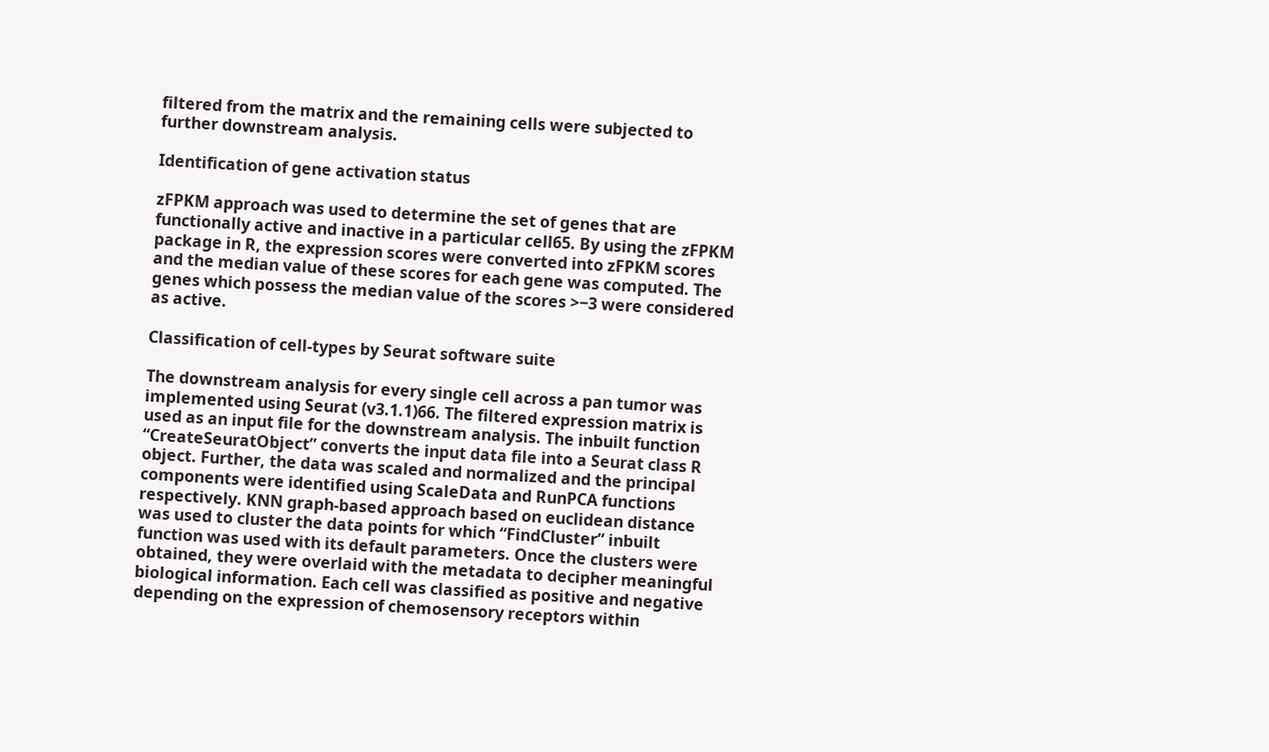filtered from the matrix and the remaining cells were subjected to further downstream analysis.

Identification of gene activation status

zFPKM approach was used to determine the set of genes that are functionally active and inactive in a particular cell65. By using the zFPKM package in R, the expression scores were converted into zFPKM scores and the median value of these scores for each gene was computed. The genes which possess the median value of the scores >−3 were considered as active.

Classification of cell-types by Seurat software suite

The downstream analysis for every single cell across a pan tumor was implemented using Seurat (v3.1.1)66. The filtered expression matrix is used as an input file for the downstream analysis. The inbuilt function “CreateSeuratObject” converts the input data file into a Seurat class R object. Further, the data was scaled and normalized and the principal components were identified using ScaleData and RunPCA functions respectively. KNN graph-based approach based on euclidean distance was used to cluster the data points for which “FindCluster” inbuilt function was used with its default parameters. Once the clusters were obtained, they were overlaid with the metadata to decipher meaningful biological information. Each cell was classified as positive and negative depending on the expression of chemosensory receptors within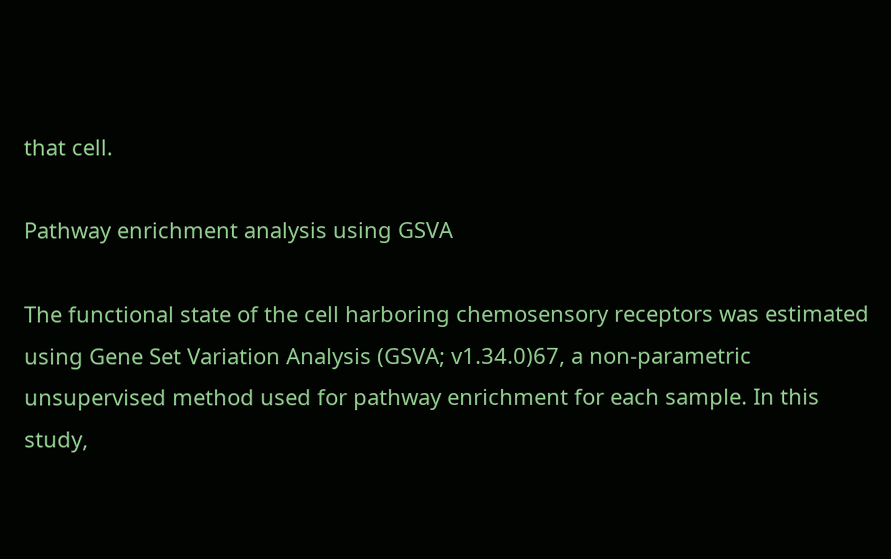that cell.

Pathway enrichment analysis using GSVA

The functional state of the cell harboring chemosensory receptors was estimated using Gene Set Variation Analysis (GSVA; v1.34.0)67, a non-parametric unsupervised method used for pathway enrichment for each sample. In this study,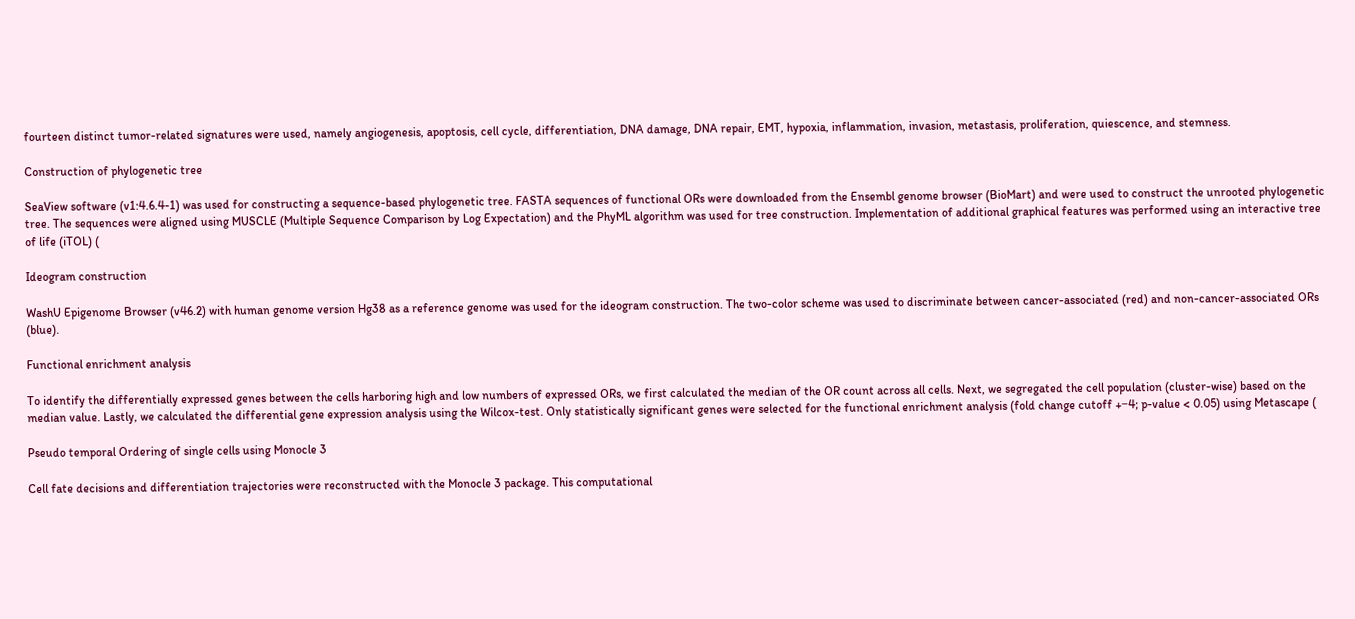fourteen distinct tumor-related signatures were used, namely angiogenesis, apoptosis, cell cycle, differentiation, DNA damage, DNA repair, EMT, hypoxia, inflammation, invasion, metastasis, proliferation, quiescence, and stemness.

Construction of phylogenetic tree

SeaView software (v1:4.6.4-1) was used for constructing a sequence-based phylogenetic tree. FASTA sequences of functional ORs were downloaded from the Ensembl genome browser (BioMart) and were used to construct the unrooted phylogenetic tree. The sequences were aligned using MUSCLE (Multiple Sequence Comparison by Log Expectation) and the PhyML algorithm was used for tree construction. Implementation of additional graphical features was performed using an interactive tree of life (iTOL) (

Ideogram construction

WashU Epigenome Browser (v46.2) with human genome version Hg38 as a reference genome was used for the ideogram construction. The two-color scheme was used to discriminate between cancer-associated (red) and non-cancer-associated ORs (blue).

Functional enrichment analysis

To identify the differentially expressed genes between the cells harboring high and low numbers of expressed ORs, we first calculated the median of the OR count across all cells. Next, we segregated the cell population (cluster-wise) based on the median value. Lastly, we calculated the differential gene expression analysis using the Wilcox-test. Only statistically significant genes were selected for the functional enrichment analysis (fold change cutoff +−4; p-value < 0.05) using Metascape (

Pseudo temporal Ordering of single cells using Monocle 3

Cell fate decisions and differentiation trajectories were reconstructed with the Monocle 3 package. This computational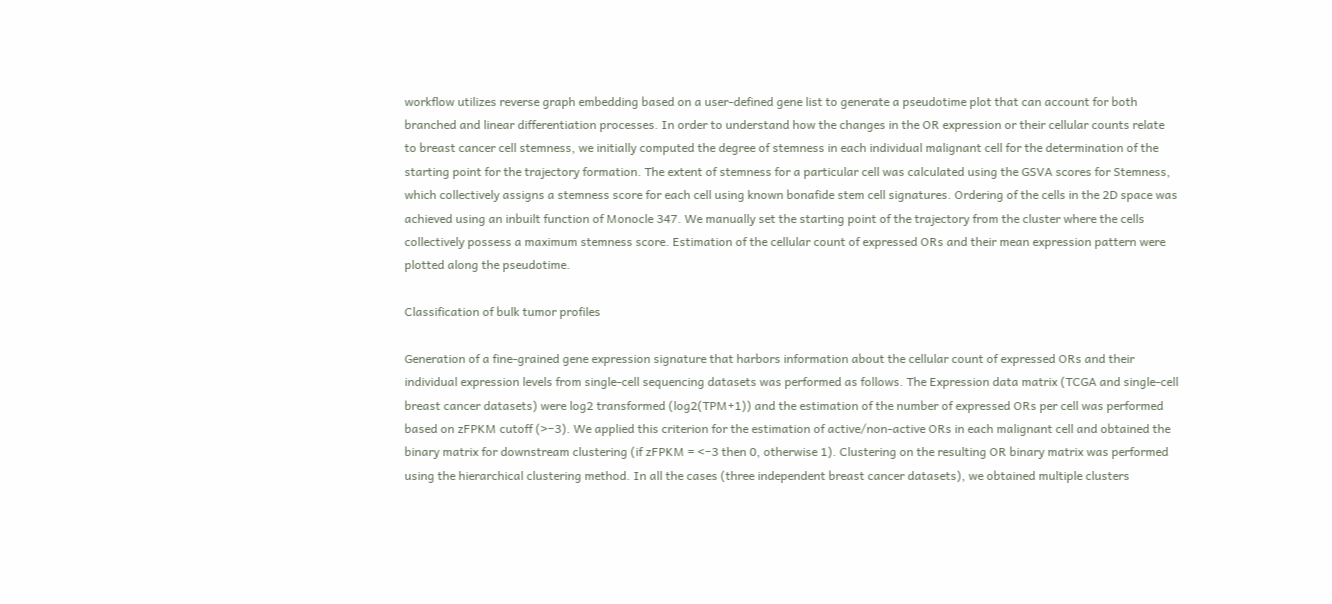workflow utilizes reverse graph embedding based on a user-defined gene list to generate a pseudotime plot that can account for both branched and linear differentiation processes. In order to understand how the changes in the OR expression or their cellular counts relate to breast cancer cell stemness, we initially computed the degree of stemness in each individual malignant cell for the determination of the starting point for the trajectory formation. The extent of stemness for a particular cell was calculated using the GSVA scores for Stemness, which collectively assigns a stemness score for each cell using known bonafide stem cell signatures. Ordering of the cells in the 2D space was achieved using an inbuilt function of Monocle 347. We manually set the starting point of the trajectory from the cluster where the cells collectively possess a maximum stemness score. Estimation of the cellular count of expressed ORs and their mean expression pattern were plotted along the pseudotime.

Classification of bulk tumor profiles

Generation of a fine-grained gene expression signature that harbors information about the cellular count of expressed ORs and their individual expression levels from single-cell sequencing datasets was performed as follows. The Expression data matrix (TCGA and single-cell breast cancer datasets) were log2 transformed (log2(TPM+1)) and the estimation of the number of expressed ORs per cell was performed based on zFPKM cutoff (>−3). We applied this criterion for the estimation of active/non-active ORs in each malignant cell and obtained the binary matrix for downstream clustering (if zFPKM = <−3 then 0, otherwise 1). Clustering on the resulting OR binary matrix was performed using the hierarchical clustering method. In all the cases (three independent breast cancer datasets), we obtained multiple clusters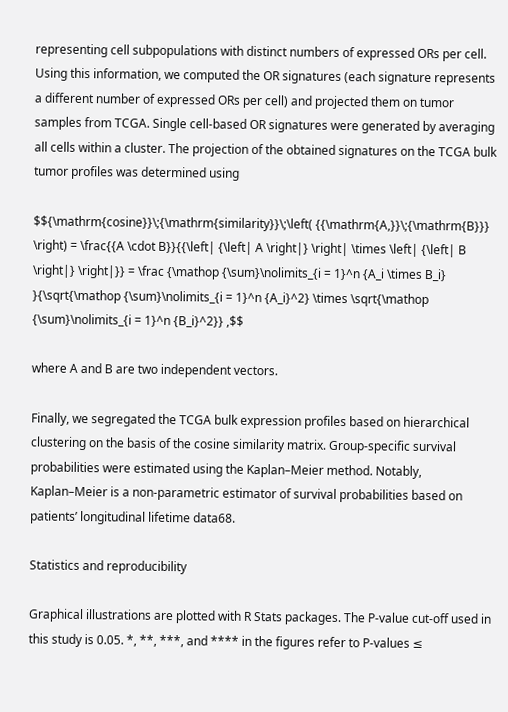representing cell subpopulations with distinct numbers of expressed ORs per cell. Using this information, we computed the OR signatures (each signature represents a different number of expressed ORs per cell) and projected them on tumor samples from TCGA. Single cell-based OR signatures were generated by averaging all cells within a cluster. The projection of the obtained signatures on the TCGA bulk tumor profiles was determined using

$${\mathrm{cosine}}\;{\mathrm{similarity}}\;\left( {{\mathrm{A,}}\;{\mathrm{B}}} \right) = \frac{{A \cdot B}}{{\left| {\left| A \right|} \right| \times \left| {\left| B \right|} \right|}} = \frac {\mathop {\sum}\nolimits_{i = 1}^n {A_i \times B_i} }{\sqrt{\mathop {\sum}\nolimits_{i = 1}^n {A_i}^2} \times \sqrt{\mathop {\sum}\nolimits_{i = 1}^n {B_i}^2}} ,$$

where A and B are two independent vectors.

Finally, we segregated the TCGA bulk expression profiles based on hierarchical clustering on the basis of the cosine similarity matrix. Group-specific survival probabilities were estimated using the Kaplan–Meier method. Notably, Kaplan–Meier is a non-parametric estimator of survival probabilities based on patients’ longitudinal lifetime data68.

Statistics and reproducibility

Graphical illustrations are plotted with R Stats packages. The P-value cut-off used in this study is 0.05. *, **, ***, and **** in the figures refer to P-values ≤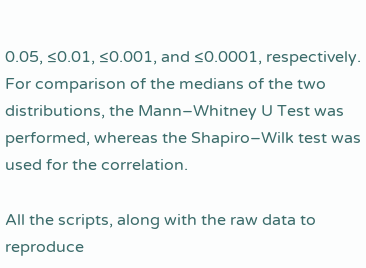0.05, ≤0.01, ≤0.001, and ≤0.0001, respectively. For comparison of the medians of the two distributions, the Mann–Whitney U Test was performed, whereas the Shapiro–Wilk test was used for the correlation.

All the scripts, along with the raw data to reproduce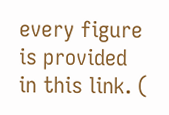every figure is provided in this link. (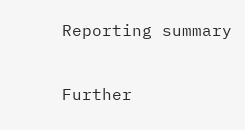Reporting summary

Further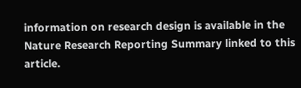information on research design is available in the Nature Research Reporting Summary linked to this article.